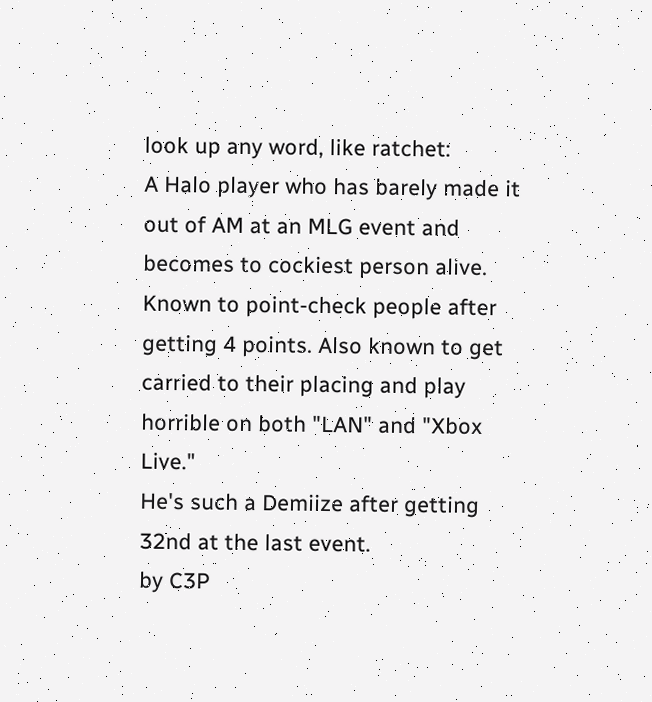look up any word, like ratchet:
A Halo player who has barely made it out of AM at an MLG event and becomes to cockiest person alive. Known to point-check people after getting 4 points. Also known to get carried to their placing and play horrible on both "LAN" and "Xbox Live."
He's such a Demiize after getting 32nd at the last event.
by C3P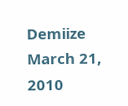Demiize March 21, 2010